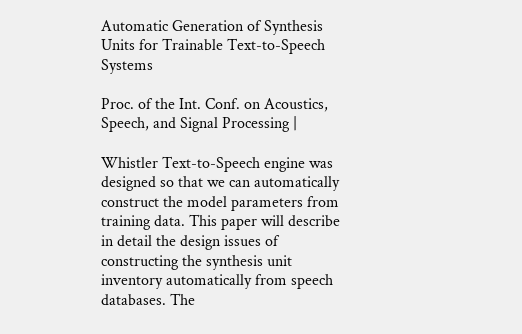Automatic Generation of Synthesis Units for Trainable Text-to-Speech Systems

Proc. of the Int. Conf. on Acoustics, Speech, and Signal Processing |

Whistler Text-to-Speech engine was designed so that we can automatically construct the model parameters from training data. This paper will describe in detail the design issues of constructing the synthesis unit inventory automatically from speech databases. The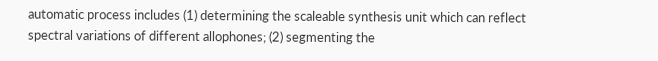automatic process includes (1) determining the scaleable synthesis unit which can reflect spectral variations of different allophones; (2) segmenting the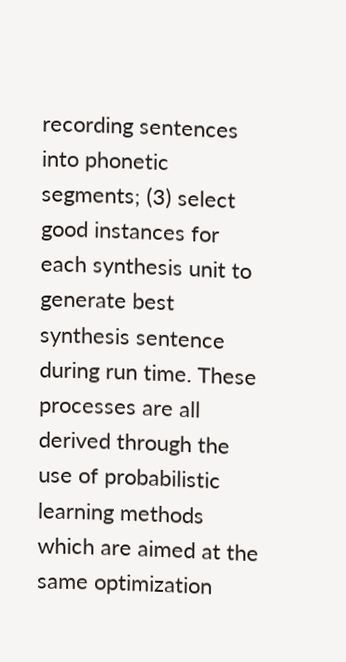recording sentences into phonetic segments; (3) select good instances for each synthesis unit to generate best synthesis sentence during run time. These processes are all derived through the use of probabilistic learning methods which are aimed at the same optimization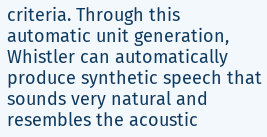criteria. Through this automatic unit generation, Whistler can automatically produce synthetic speech that sounds very natural and resembles the acoustic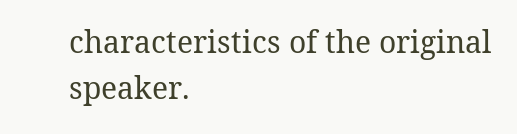characteristics of the original speaker.